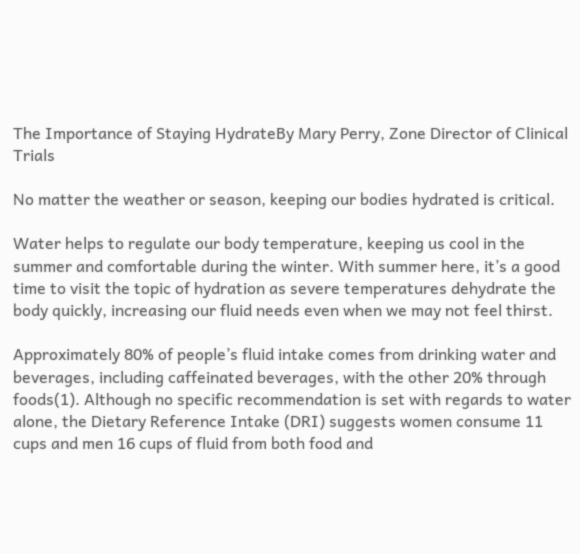The Importance of Staying HydrateBy Mary Perry, Zone Director of Clinical Trials

No matter the weather or season, keeping our bodies hydrated is critical.

Water helps to regulate our body temperature, keeping us cool in the summer and comfortable during the winter. With summer here, it’s a good time to visit the topic of hydration as severe temperatures dehydrate the body quickly, increasing our fluid needs even when we may not feel thirst.

Approximately 80% of people’s fluid intake comes from drinking water and beverages, including caffeinated beverages, with the other 20% through foods(1). Although no specific recommendation is set with regards to water alone, the Dietary Reference Intake (DRI) suggests women consume 11 cups and men 16 cups of fluid from both food and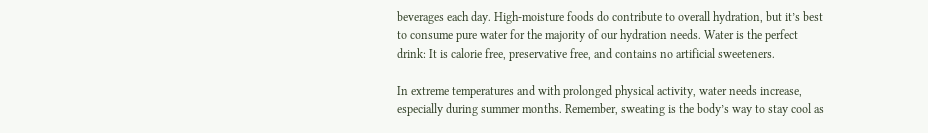beverages each day. High-moisture foods do contribute to overall hydration, but it’s best to consume pure water for the majority of our hydration needs. Water is the perfect drink: It is calorie free, preservative free, and contains no artificial sweeteners.

In extreme temperatures and with prolonged physical activity, water needs increase, especially during summer months. Remember, sweating is the body’s way to stay cool as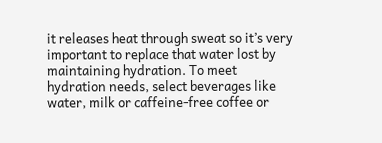it releases heat through sweat so it’s very important to replace that water lost by maintaining hydration. To meet hydration needs, select beverages like water, milk or caffeine-free coffee or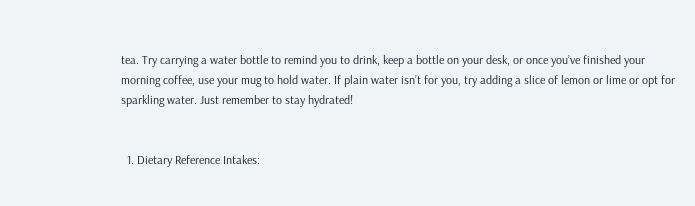tea. Try carrying a water bottle to remind you to drink, keep a bottle on your desk, or once you’ve finished your morning coffee, use your mug to hold water. If plain water isn’t for you, try adding a slice of lemon or lime or opt for sparkling water. Just remember to stay hydrated!


  1. Dietary Reference Intakes: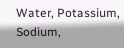Water, Potassium, Sodium,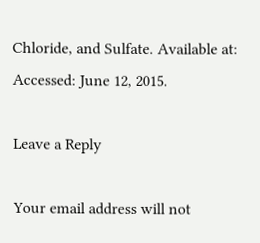Chloride, and Sulfate. Available at: Accessed: June 12, 2015.

Leave a Reply

Your email address will not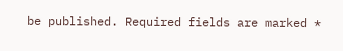be published. Required fields are marked *